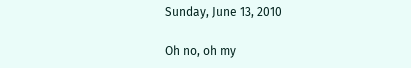Sunday, June 13, 2010

Oh no, oh my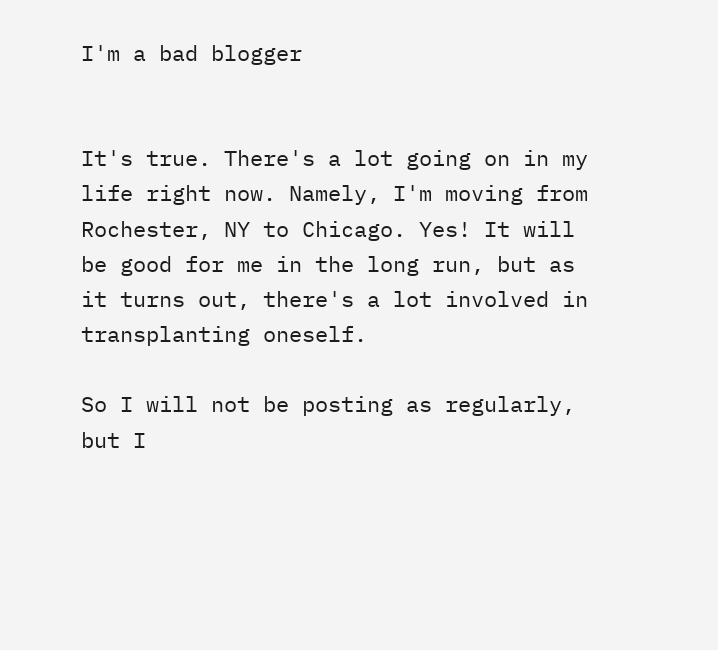I'm a bad blogger


It's true. There's a lot going on in my life right now. Namely, I'm moving from Rochester, NY to Chicago. Yes! It will be good for me in the long run, but as it turns out, there's a lot involved in transplanting oneself.

So I will not be posting as regularly, but I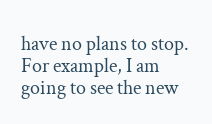have no plans to stop. For example, I am going to see the new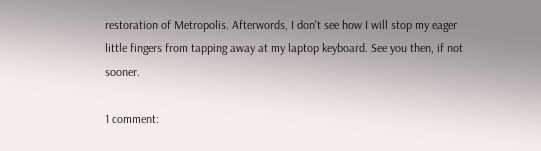restoration of Metropolis. Afterwords, I don't see how I will stop my eager little fingers from tapping away at my laptop keyboard. See you then, if not sooner.

1 comment: